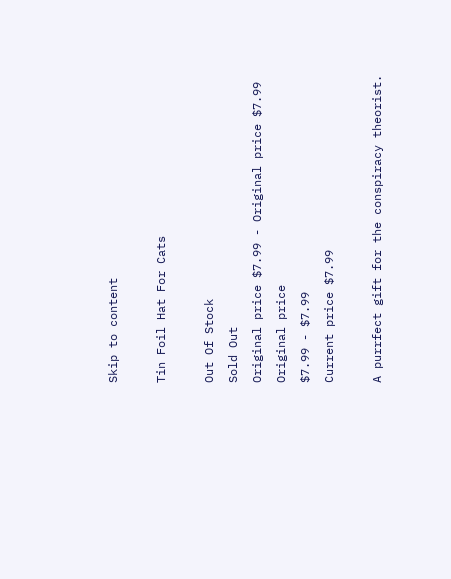Skip to content

Tin Foil Hat For Cats

Out Of Stock
Sold Out
Original price $7.99 - Original price $7.99
Original price
$7.99 - $7.99
Current price $7.99

A purrfect gift for the conspiracy theorist.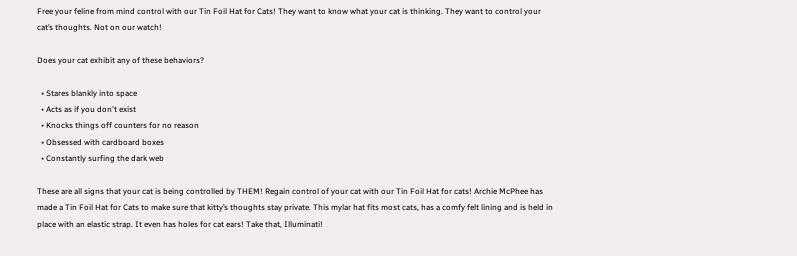Free your feline from mind control with our Tin Foil Hat for Cats! They want to know what your cat is thinking. They want to control your cat’s thoughts. Not on our watch!

Does your cat exhibit any of these behaviors?

  • Stares blankly into space
  • Acts as if you don't exist
  • Knocks things off counters for no reason
  • Obsessed with cardboard boxes
  • Constantly surfing the dark web

These are all signs that your cat is being controlled by THEM! Regain control of your cat with our Tin Foil Hat for cats! Archie McPhee has made a Tin Foil Hat for Cats to make sure that kitty’s thoughts stay private. This mylar hat fits most cats, has a comfy felt lining and is held in place with an elastic strap. It even has holes for cat ears! Take that, Illuminati!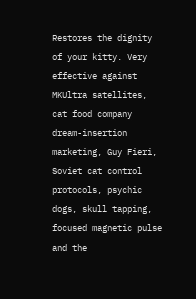Restores the dignity of your kitty. Very effective against MKUltra satellites, cat food company dream-insertion marketing, Guy Fieri, Soviet cat control protocols, psychic dogs, skull tapping, focused magnetic pulse and the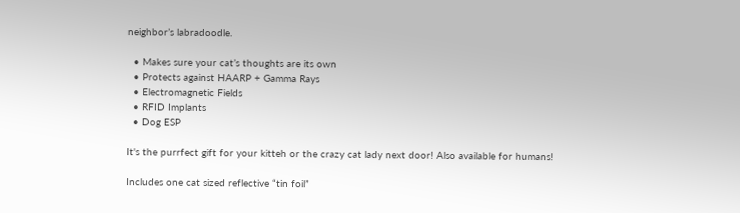neighbor’s labradoodle.

  • Makes sure your cat’s thoughts are its own
  • Protects against HAARP + Gamma Rays
  • Electromagnetic Fields
  • RFID Implants
  • Dog ESP

It's the purrfect gift for your kitteh or the crazy cat lady next door! Also available for humans!

Includes one cat sized reflective “tin foil”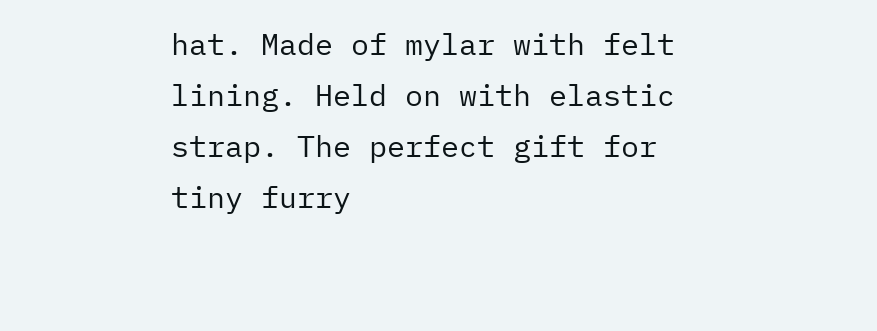hat. Made of mylar with felt lining. Held on with elastic strap. The perfect gift for tiny furry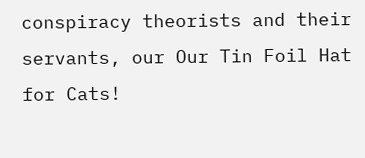conspiracy theorists and their servants, our Our Tin Foil Hat for Cats!